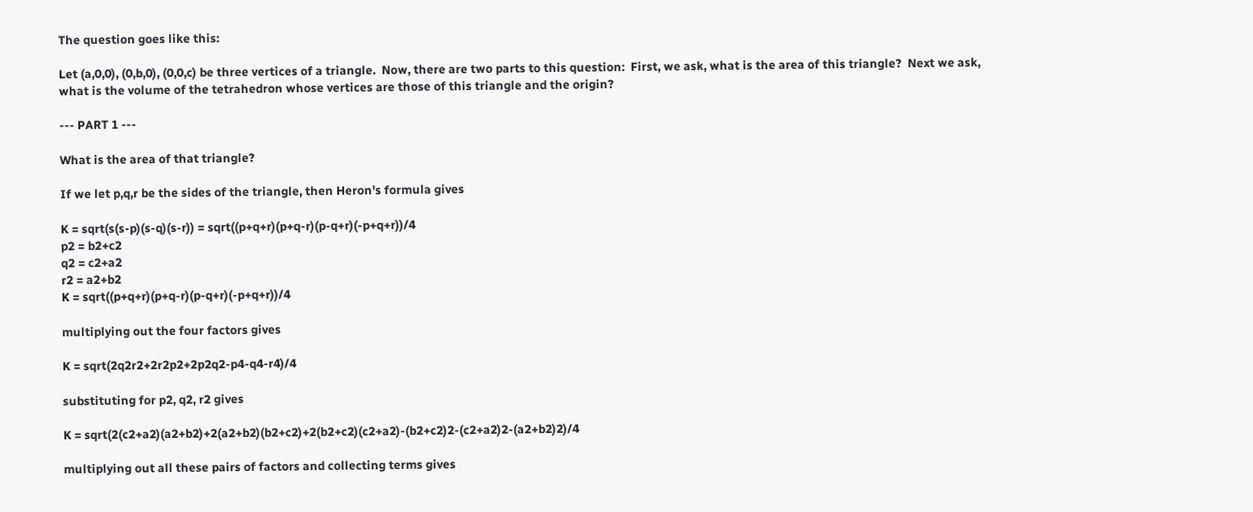The question goes like this:

Let (a,0,0), (0,b,0), (0,0,c) be three vertices of a triangle.  Now, there are two parts to this question:  First, we ask, what is the area of this triangle?  Next we ask, what is the volume of the tetrahedron whose vertices are those of this triangle and the origin?

--- PART 1 ---

What is the area of that triangle?

If we let p,q,r be the sides of the triangle, then Heron's formula gives

K = sqrt(s(s-p)(s-q)(s-r)) = sqrt((p+q+r)(p+q-r)(p-q+r)(-p+q+r))/4
p2 = b2+c2
q2 = c2+a2
r2 = a2+b2
K = sqrt((p+q+r)(p+q-r)(p-q+r)(-p+q+r))/4

multiplying out the four factors gives

K = sqrt(2q2r2+2r2p2+2p2q2-p4-q4-r4)/4

substituting for p2, q2, r2 gives

K = sqrt(2(c2+a2)(a2+b2)+2(a2+b2)(b2+c2)+2(b2+c2)(c2+a2)-(b2+c2)2-(c2+a2)2-(a2+b2)2)/4

multiplying out all these pairs of factors and collecting terms gives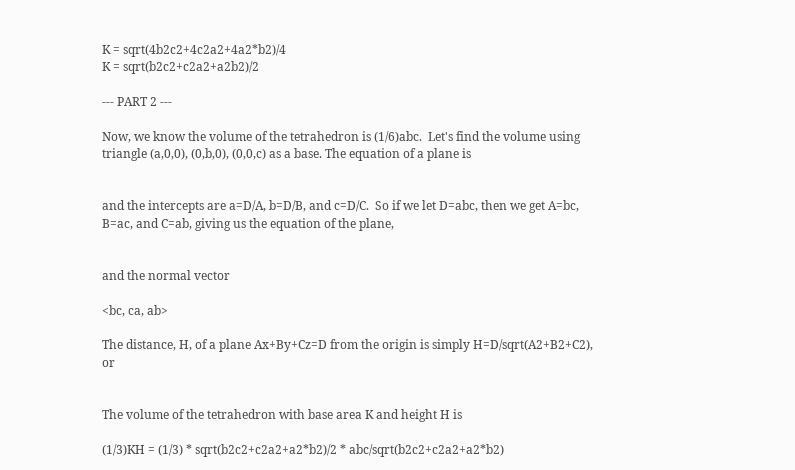K = sqrt(4b2c2+4c2a2+4a2*b2)/4
K = sqrt(b2c2+c2a2+a2b2)/2

--- PART 2 ---

Now, we know the volume of the tetrahedron is (1/6)abc.  Let's find the volume using triangle (a,0,0), (0,b,0), (0,0,c) as a base. The equation of a plane is


and the intercepts are a=D/A, b=D/B, and c=D/C.  So if we let D=abc, then we get A=bc, B=ac, and C=ab, giving us the equation of the plane,


and the normal vector

<bc, ca, ab>

The distance, H, of a plane Ax+By+Cz=D from the origin is simply H=D/sqrt(A2+B2+C2), or


The volume of the tetrahedron with base area K and height H is

(1/3)KH = (1/3) * sqrt(b2c2+c2a2+a2*b2)/2 * abc/sqrt(b2c2+c2a2+a2*b2)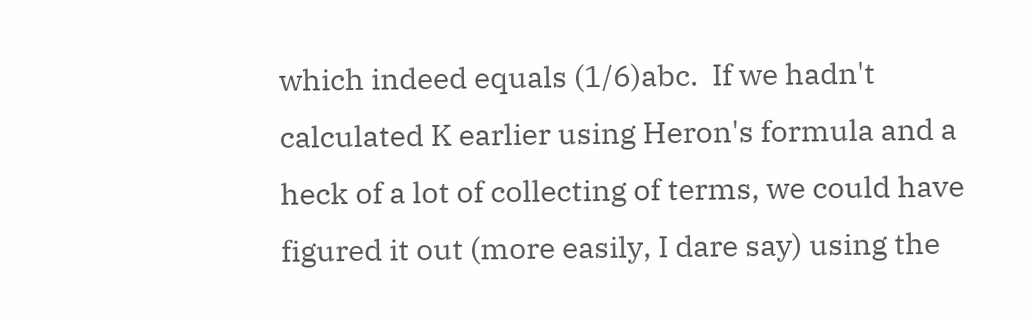which indeed equals (1/6)abc.  If we hadn't calculated K earlier using Heron's formula and a heck of a lot of collecting of terms, we could have figured it out (more easily, I dare say) using the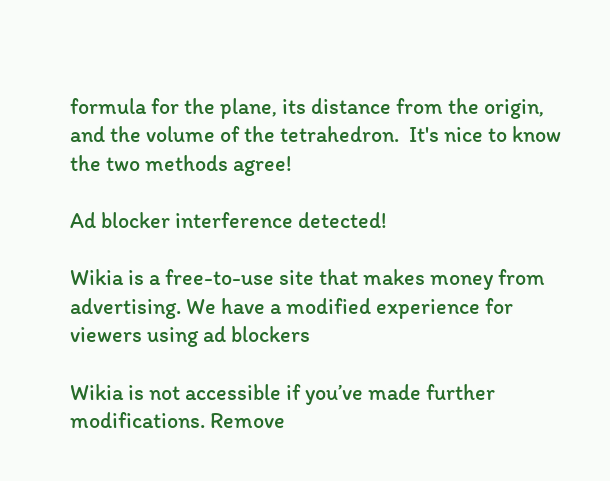formula for the plane, its distance from the origin, and the volume of the tetrahedron.  It's nice to know the two methods agree!

Ad blocker interference detected!

Wikia is a free-to-use site that makes money from advertising. We have a modified experience for viewers using ad blockers

Wikia is not accessible if you’ve made further modifications. Remove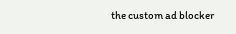the custom ad blocker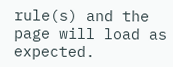rule(s) and the page will load as expected.